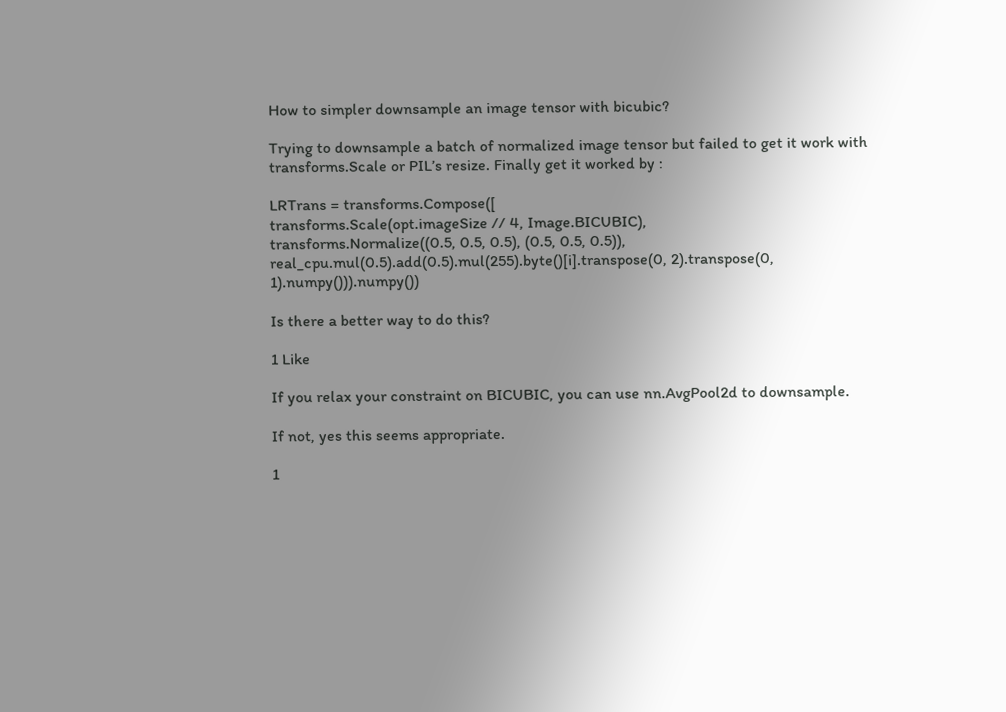How to simpler downsample an image tensor with bicubic?

Trying to downsample a batch of normalized image tensor but failed to get it work with transforms.Scale or PIL’s resize. Finally get it worked by :

LRTrans = transforms.Compose([
transforms.Scale(opt.imageSize // 4, Image.BICUBIC),
transforms.Normalize((0.5, 0.5, 0.5), (0.5, 0.5, 0.5)),
real_cpu.mul(0.5).add(0.5).mul(255).byte()[i].transpose(0, 2).transpose(0, 1).numpy())).numpy())

Is there a better way to do this?

1 Like

If you relax your constraint on BICUBIC, you can use nn.AvgPool2d to downsample.

If not, yes this seems appropriate.

1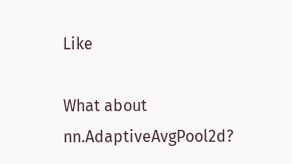Like

What about nn.AdaptiveAvgPool2d?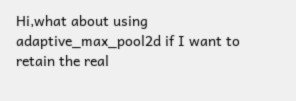Hi,what about using adaptive_max_pool2d if I want to retain the real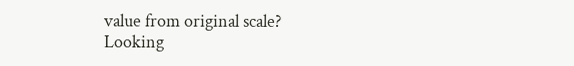value from original scale?
Looking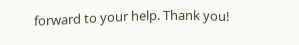forward to your help. Thank you!